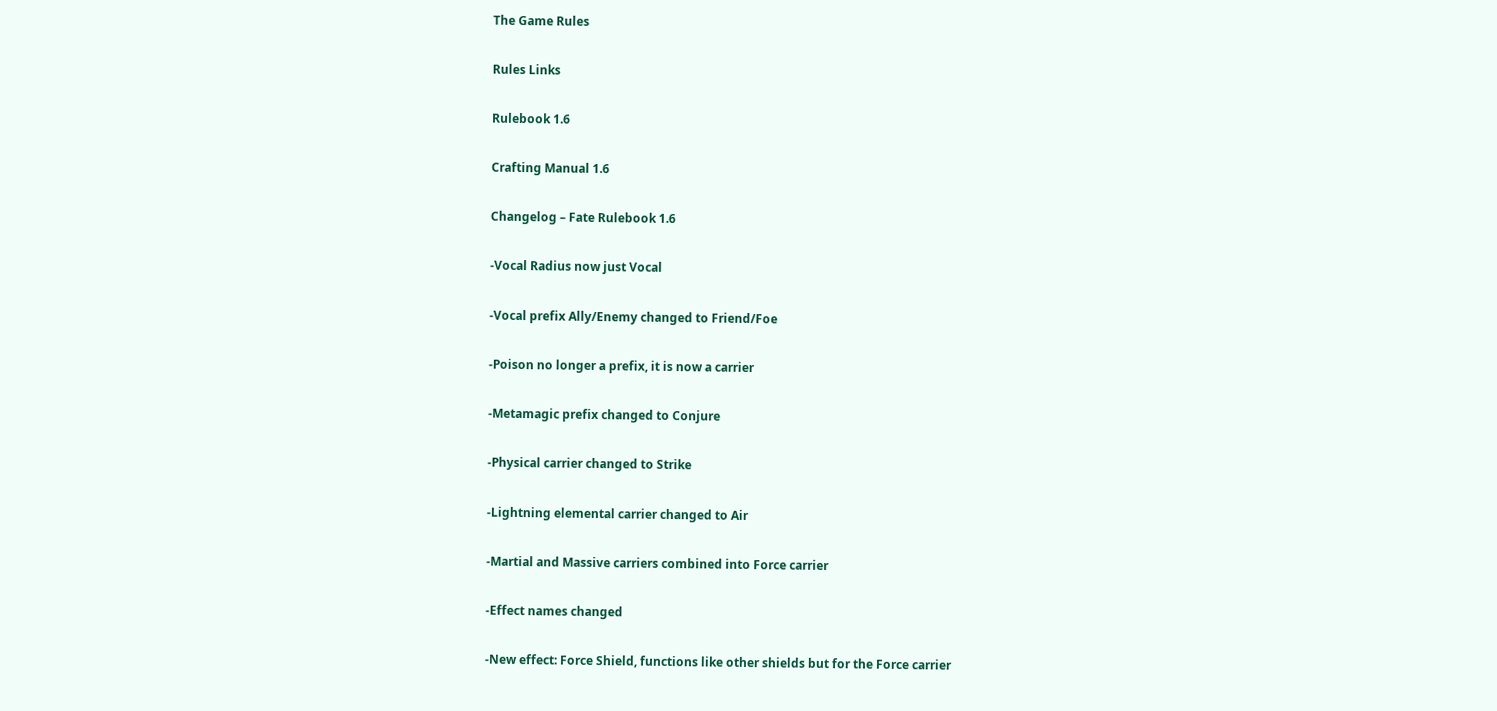The Game Rules

Rules Links

Rulebook 1.6

Crafting Manual 1.6

Changelog – Fate Rulebook 1.6

-Vocal Radius now just Vocal

-Vocal prefix Ally/Enemy changed to Friend/Foe

-Poison no longer a prefix, it is now a carrier

-Metamagic prefix changed to Conjure

-Physical carrier changed to Strike

-Lightning elemental carrier changed to Air

-Martial and Massive carriers combined into Force carrier

-Effect names changed

-New effect: Force Shield, functions like other shields but for the Force carrier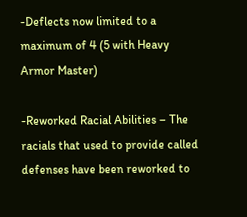-Deflects now limited to a maximum of 4 (5 with Heavy Armor Master)

-Reworked Racial Abilities – The racials that used to provide called defenses have been reworked to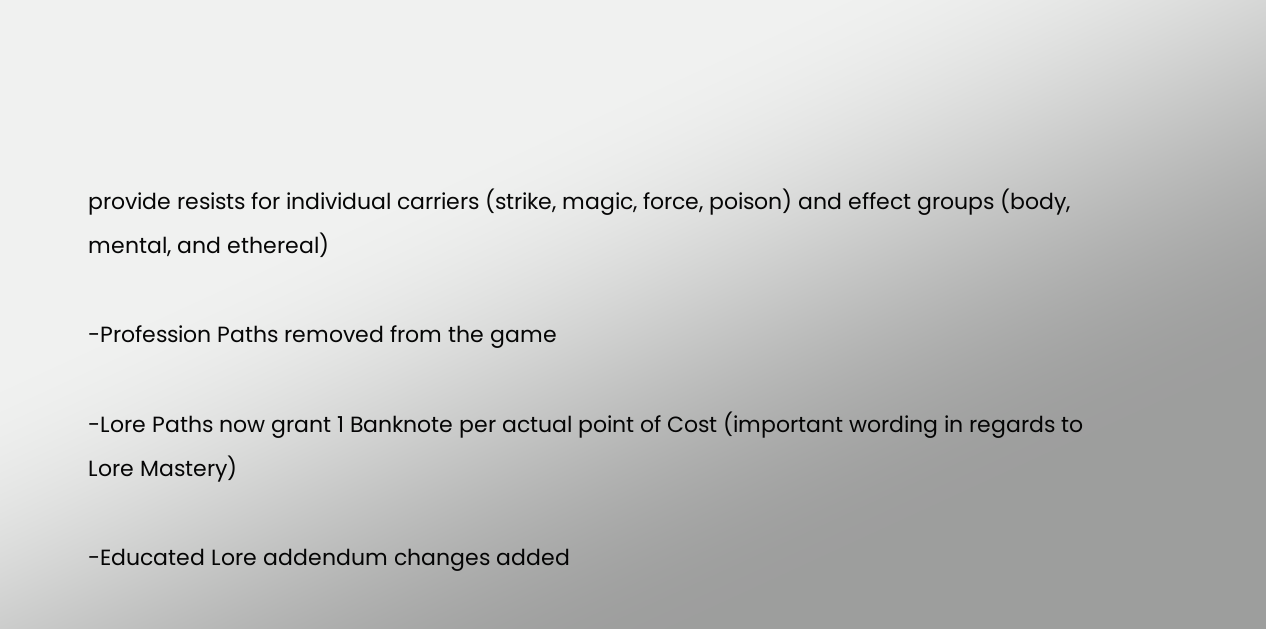provide resists for individual carriers (strike, magic, force, poison) and effect groups (body, mental, and ethereal)

-Profession Paths removed from the game

-Lore Paths now grant 1 Banknote per actual point of Cost (important wording in regards to Lore Mastery)

-Educated Lore addendum changes added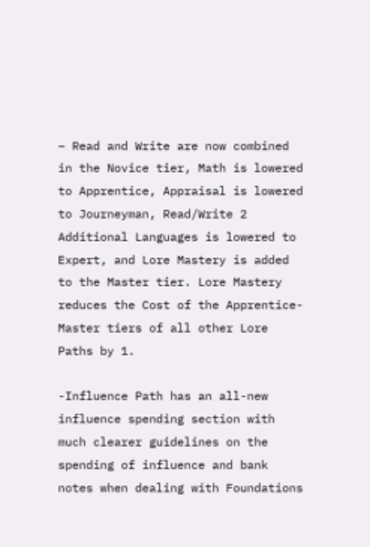– Read and Write are now combined in the Novice tier, Math is lowered to Apprentice, Appraisal is lowered to Journeyman, Read/Write 2 Additional Languages is lowered to Expert, and Lore Mastery is added to the Master tier. Lore Mastery reduces the Cost of the Apprentice-Master tiers of all other Lore Paths by 1.

-Influence Path has an all-new influence spending section with much clearer guidelines on the spending of influence and bank notes when dealing with Foundations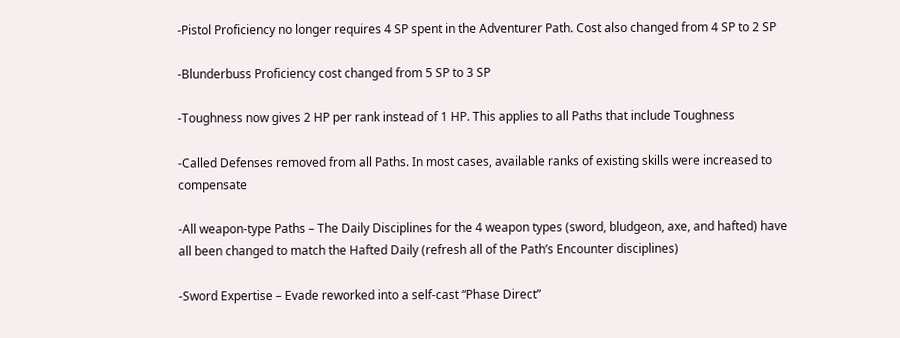-Pistol Proficiency no longer requires 4 SP spent in the Adventurer Path. Cost also changed from 4 SP to 2 SP

-Blunderbuss Proficiency cost changed from 5 SP to 3 SP

-Toughness now gives 2 HP per rank instead of 1 HP. This applies to all Paths that include Toughness

-Called Defenses removed from all Paths. In most cases, available ranks of existing skills were increased to compensate

-All weapon-type Paths – The Daily Disciplines for the 4 weapon types (sword, bludgeon, axe, and hafted) have all been changed to match the Hafted Daily (refresh all of the Path’s Encounter disciplines)

-Sword Expertise – Evade reworked into a self-cast “Phase Direct”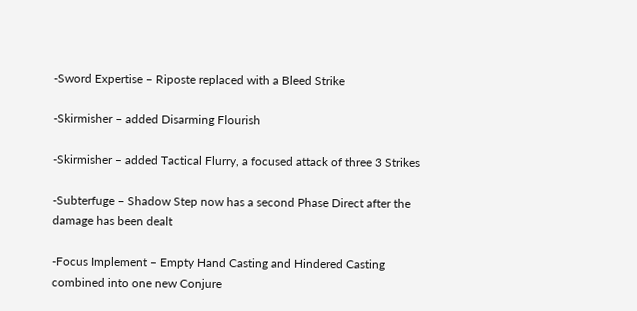-Sword Expertise – Riposte replaced with a Bleed Strike

-Skirmisher – added Disarming Flourish

-Skirmisher – added Tactical Flurry, a focused attack of three 3 Strikes

-Subterfuge – Shadow Step now has a second Phase Direct after the damage has been dealt

-Focus Implement – Empty Hand Casting and Hindered Casting combined into one new Conjure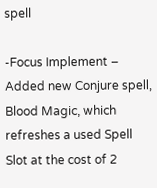spell

-Focus Implement – Added new Conjure spell, Blood Magic, which refreshes a used Spell Slot at the cost of 2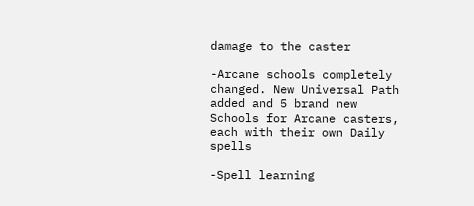damage to the caster

-Arcane schools completely changed. New Universal Path added and 5 brand new Schools for Arcane casters, each with their own Daily spells

-Spell learning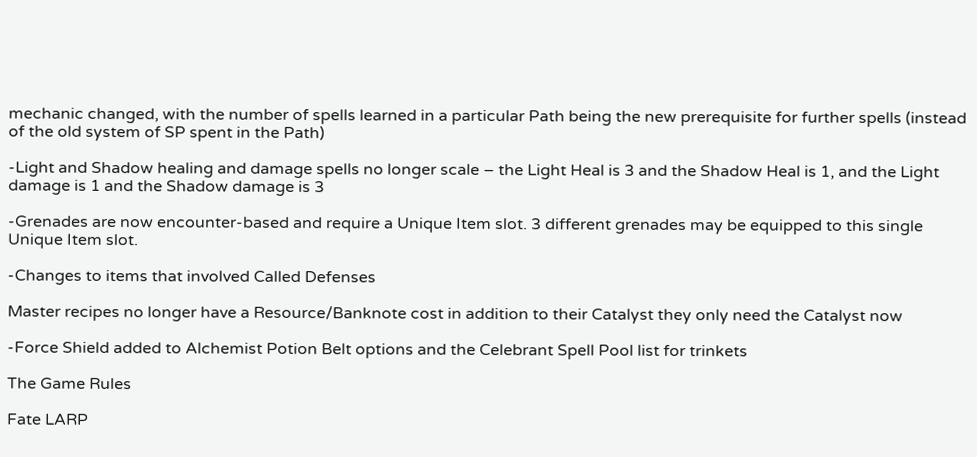mechanic changed, with the number of spells learned in a particular Path being the new prerequisite for further spells (instead of the old system of SP spent in the Path)

-Light and Shadow healing and damage spells no longer scale – the Light Heal is 3 and the Shadow Heal is 1, and the Light damage is 1 and the Shadow damage is 3

-Grenades are now encounter-based and require a Unique Item slot. 3 different grenades may be equipped to this single Unique Item slot.

-Changes to items that involved Called Defenses

Master recipes no longer have a Resource/Banknote cost in addition to their Catalyst they only need the Catalyst now

-Force Shield added to Alchemist Potion Belt options and the Celebrant Spell Pool list for trinkets

The Game Rules

Fate LARP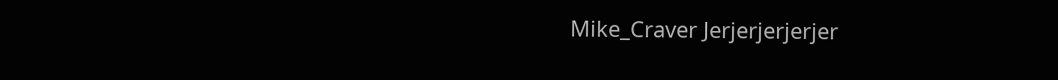Mike_Craver Jerjerjerjerjer